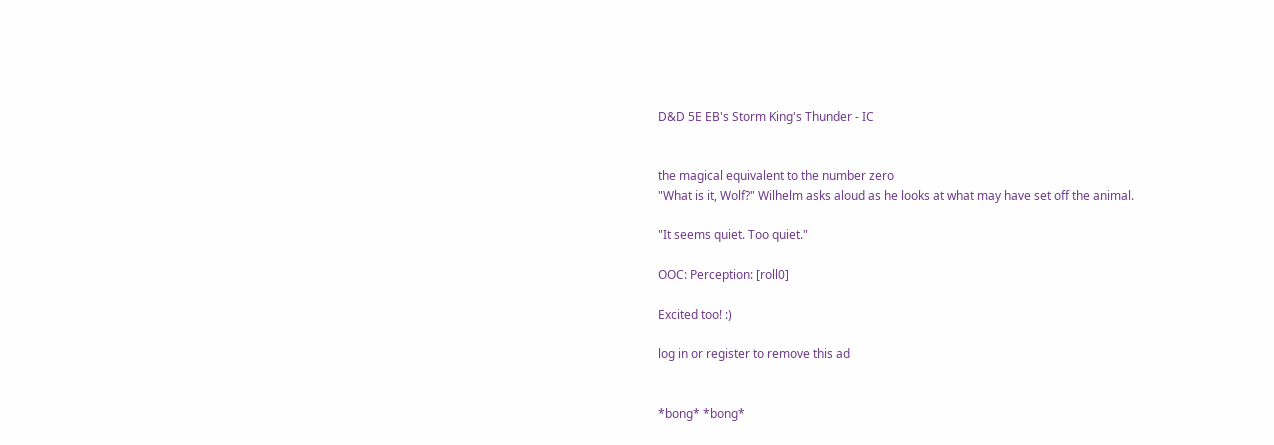D&D 5E EB's Storm King's Thunder - IC


the magical equivalent to the number zero
"What is it, Wolf?" Wilhelm asks aloud as he looks at what may have set off the animal.

"It seems quiet. Too quiet."

OOC: Perception: [roll0]

Excited too! :)

log in or register to remove this ad


*bong* *bong*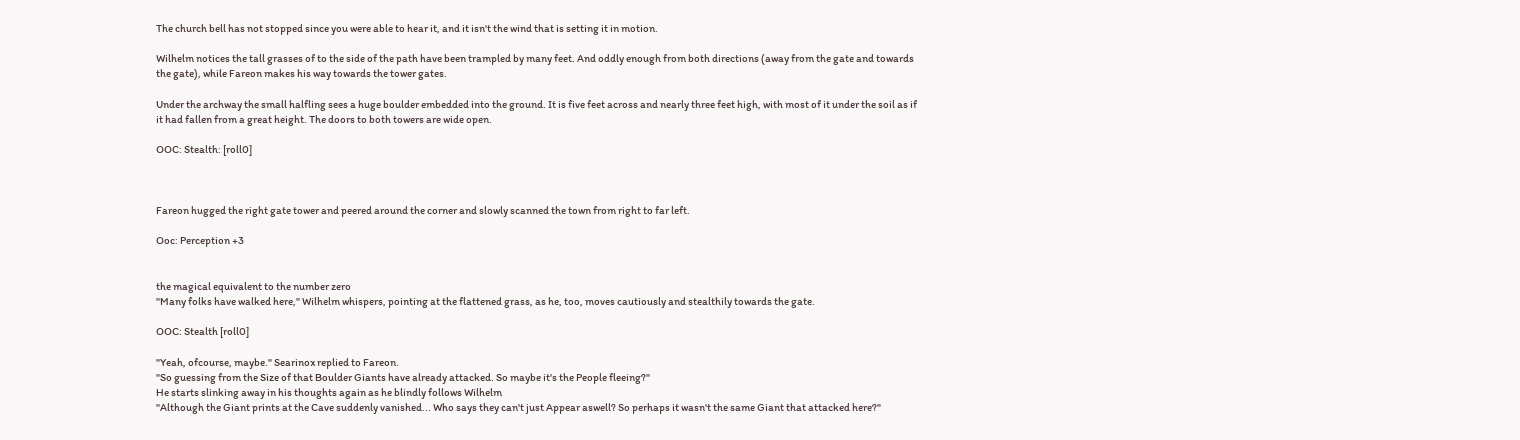The church bell has not stopped since you were able to hear it, and it isn't the wind that is setting it in motion.

Wilhelm notices the tall grasses of to the side of the path have been trampled by many feet. And oddly enough from both directions (away from the gate and towards the gate), while Fareon makes his way towards the tower gates.

Under the archway the small halfling sees a huge boulder embedded into the ground. It is five feet across and nearly three feet high, with most of it under the soil as if it had fallen from a great height. The doors to both towers are wide open.

OOC: Stealth: [roll0]



Fareon hugged the right gate tower and peered around the corner and slowly scanned the town from right to far left.

Ooc: Perception +3


the magical equivalent to the number zero
"Many folks have walked here," Wilhelm whispers, pointing at the flattened grass, as he, too, moves cautiously and stealthily towards the gate.

OOC: Stealth [roll0]

"Yeah, ofcourse, maybe." Searinox replied to Fareon.
"So guessing from the Size of that Boulder Giants have already attacked. So maybe it's the People fleeing?"
He starts slinking away in his thoughts again as he blindly follows Wilhelm
"Although the Giant prints at the Cave suddenly vanished... Who says they can't just Appear aswell? So perhaps it wasn't the same Giant that attacked here?"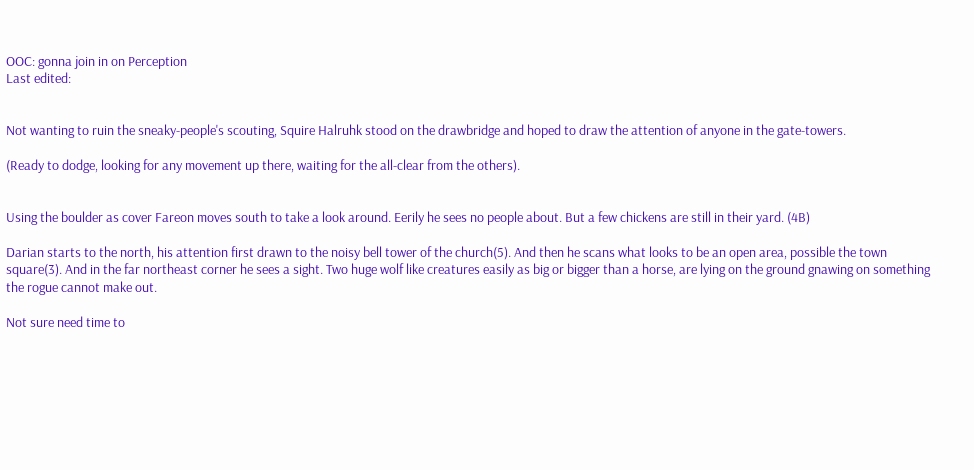OOC: gonna join in on Perception
Last edited:


Not wanting to ruin the sneaky-people's scouting, Squire Halruhk stood on the drawbridge and hoped to draw the attention of anyone in the gate-towers.

(Ready to dodge, looking for any movement up there, waiting for the all-clear from the others).


Using the boulder as cover Fareon moves south to take a look around. Eerily he sees no people about. But a few chickens are still in their yard. (4B)

Darian starts to the north, his attention first drawn to the noisy bell tower of the church(5). And then he scans what looks to be an open area, possible the town square(3). And in the far northeast corner he sees a sight. Two huge wolf like creatures easily as big or bigger than a horse, are lying on the ground gnawing on something the rogue cannot make out.

Not sure need time to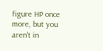figure HP once more, but you aren't in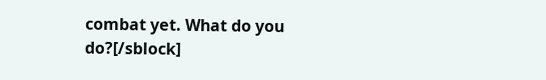combat yet. What do you do?[/sblock]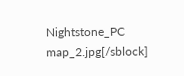Nightstone_PC map_2.jpg[/sblock]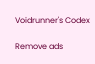Voidrunner's Codex

Remove ads